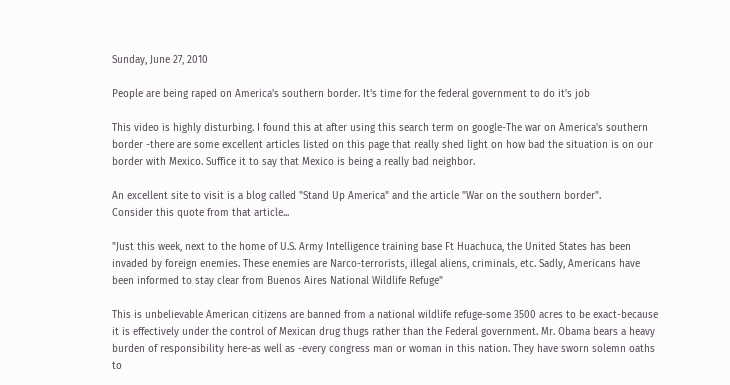Sunday, June 27, 2010

People are being raped on America's southern border. It's time for the federal government to do it's job

This video is highly disturbing. I found this at after using this search term on google-The war on America's southern border -there are some excellent articles listed on this page that really shed light on how bad the situation is on our border with Mexico. Suffice it to say that Mexico is being a really bad neighbor.

An excellent site to visit is a blog called "Stand Up America" and the article "War on the southern border".
Consider this quote from that article...

"Just this week, next to the home of U.S. Army Intelligence training base Ft Huachuca, the United States has been invaded by foreign enemies. These enemies are Narco-terrorists, illegal aliens, criminals, etc. Sadly, Americans have been informed to stay clear from Buenos Aires National Wildlife Refuge"

This is unbelievable American citizens are banned from a national wildlife refuge-some 3500 acres to be exact-because it is effectively under the control of Mexican drug thugs rather than the Federal government. Mr. Obama bears a heavy burden of responsibility here-as well as -every congress man or woman in this nation. They have sworn solemn oaths to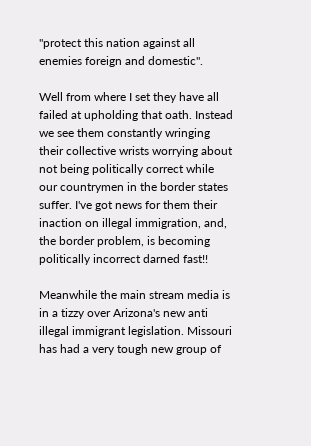"protect this nation against all enemies foreign and domestic".

Well from where I set they have all failed at upholding that oath. Instead we see them constantly wringing their collective wrists worrying about not being politically correct while our countrymen in the border states suffer. I've got news for them their inaction on illegal immigration, and, the border problem, is becoming politically incorrect darned fast!!

Meanwhile the main stream media is in a tizzy over Arizona's new anti illegal immigrant legislation. Missouri has had a very tough new group of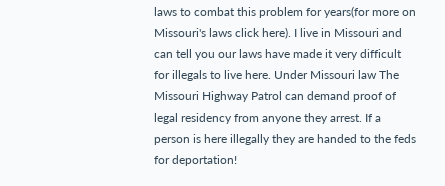laws to combat this problem for years(for more on Missouri's laws click here). I live in Missouri and can tell you our laws have made it very difficult for illegals to live here. Under Missouri law The Missouri Highway Patrol can demand proof of legal residency from anyone they arrest. If a person is here illegally they are handed to the feds for deportation!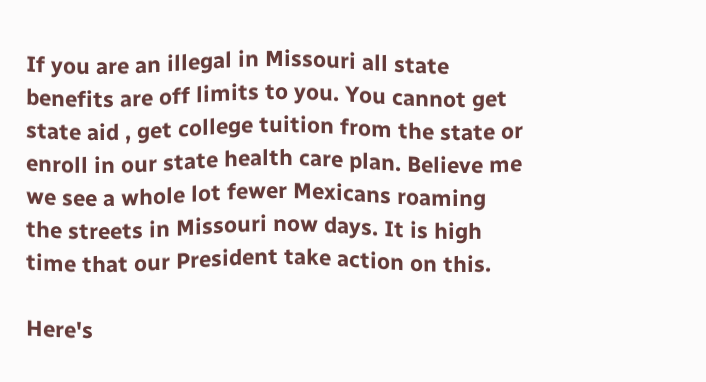If you are an illegal in Missouri all state benefits are off limits to you. You cannot get state aid , get college tuition from the state or enroll in our state health care plan. Believe me we see a whole lot fewer Mexicans roaming the streets in Missouri now days. It is high time that our President take action on this.

Here's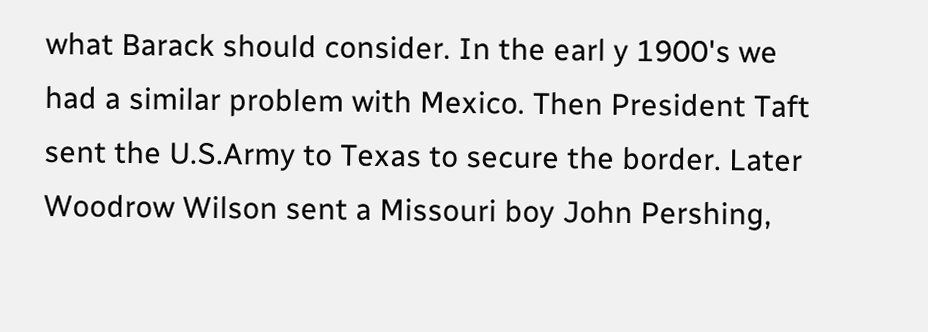what Barack should consider. In the earl y 1900's we had a similar problem with Mexico. Then President Taft sent the U.S.Army to Texas to secure the border. Later Woodrow Wilson sent a Missouri boy John Pershing,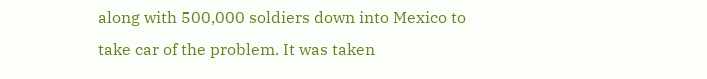along with 500,000 soldiers down into Mexico to take car of the problem. It was taken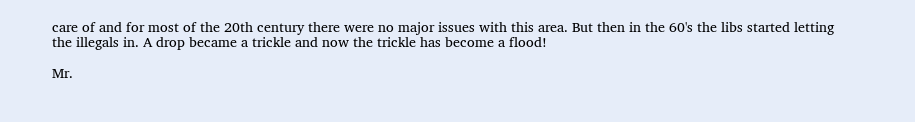care of and for most of the 20th century there were no major issues with this area. But then in the 60's the libs started letting the illegals in. A drop became a trickle and now the trickle has become a flood!

Mr.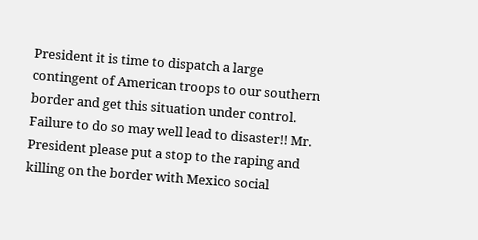President it is time to dispatch a large contingent of American troops to our southern border and get this situation under control. Failure to do so may well lead to disaster!! Mr. President please put a stop to the raping and killing on the border with Mexico social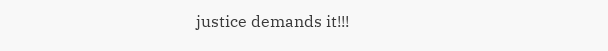justice demands it!!!